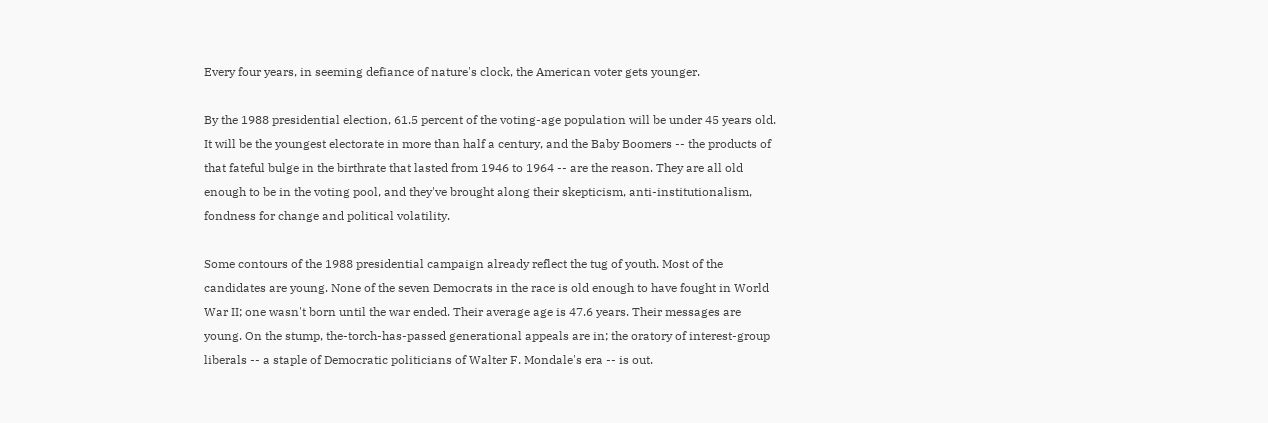Every four years, in seeming defiance of nature's clock, the American voter gets younger.

By the 1988 presidential election, 61.5 percent of the voting-age population will be under 45 years old. It will be the youngest electorate in more than half a century, and the Baby Boomers -- the products of that fateful bulge in the birthrate that lasted from 1946 to 1964 -- are the reason. They are all old enough to be in the voting pool, and they've brought along their skepticism, anti-institutionalism, fondness for change and political volatility.

Some contours of the 1988 presidential campaign already reflect the tug of youth. Most of the candidates are young. None of the seven Democrats in the race is old enough to have fought in World War II; one wasn't born until the war ended. Their average age is 47.6 years. Their messages are young. On the stump, the-torch-has-passed generational appeals are in; the oratory of interest-group liberals -- a staple of Democratic politicians of Walter F. Mondale's era -- is out.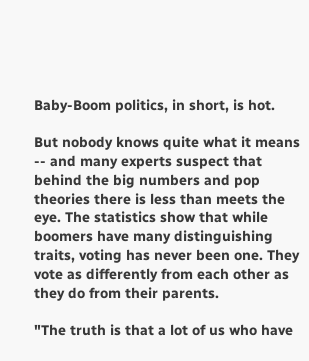Baby-Boom politics, in short, is hot.

But nobody knows quite what it means -- and many experts suspect that behind the big numbers and pop theories there is less than meets the eye. The statistics show that while boomers have many distinguishing traits, voting has never been one. They vote as differently from each other as they do from their parents.

"The truth is that a lot of us who have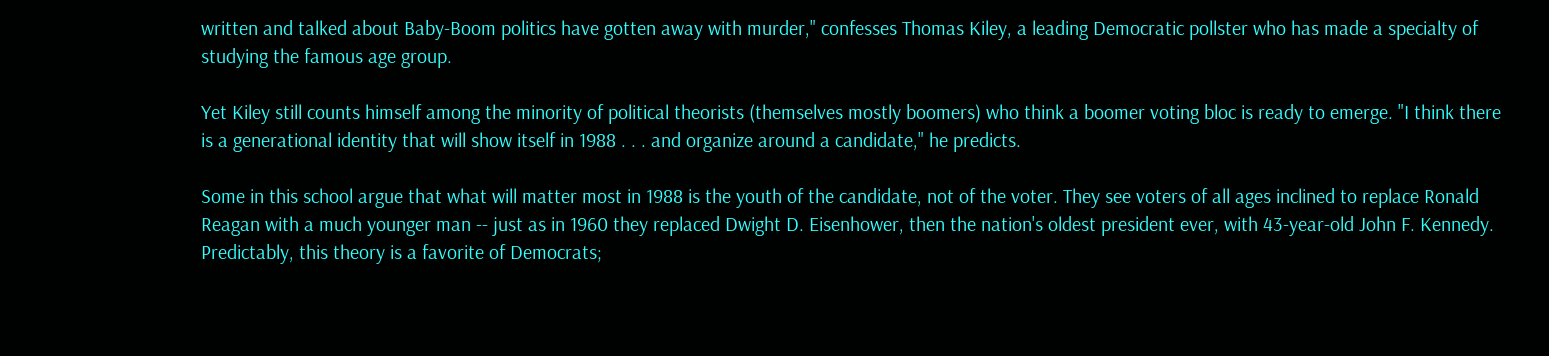written and talked about Baby-Boom politics have gotten away with murder," confesses Thomas Kiley, a leading Democratic pollster who has made a specialty of studying the famous age group.

Yet Kiley still counts himself among the minority of political theorists (themselves mostly boomers) who think a boomer voting bloc is ready to emerge. "I think there is a generational identity that will show itself in 1988 . . . and organize around a candidate," he predicts.

Some in this school argue that what will matter most in 1988 is the youth of the candidate, not of the voter. They see voters of all ages inclined to replace Ronald Reagan with a much younger man -- just as in 1960 they replaced Dwight D. Eisenhower, then the nation's oldest president ever, with 43-year-old John F. Kennedy. Predictably, this theory is a favorite of Democrats;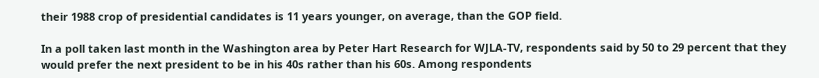their 1988 crop of presidential candidates is 11 years younger, on average, than the GOP field.

In a poll taken last month in the Washington area by Peter Hart Research for WJLA-TV, respondents said by 50 to 29 percent that they would prefer the next president to be in his 40s rather than his 60s. Among respondents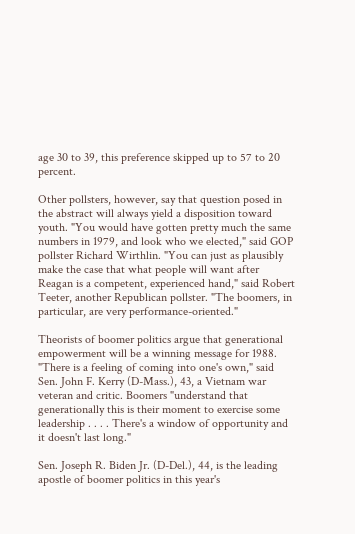age 30 to 39, this preference skipped up to 57 to 20 percent.

Other pollsters, however, say that question posed in the abstract will always yield a disposition toward youth. "You would have gotten pretty much the same numbers in 1979, and look who we elected," said GOP pollster Richard Wirthlin. "You can just as plausibly make the case that what people will want after Reagan is a competent, experienced hand," said Robert Teeter, another Republican pollster. "The boomers, in particular, are very performance-oriented."

Theorists of boomer politics argue that generational empowerment will be a winning message for 1988. "There is a feeling of coming into one's own," said Sen. John F. Kerry (D-Mass.), 43, a Vietnam war veteran and critic. Boomers "understand that generationally this is their moment to exercise some leadership . . . . There's a window of opportunity and it doesn't last long."

Sen. Joseph R. Biden Jr. (D-Del.), 44, is the leading apostle of boomer politics in this year's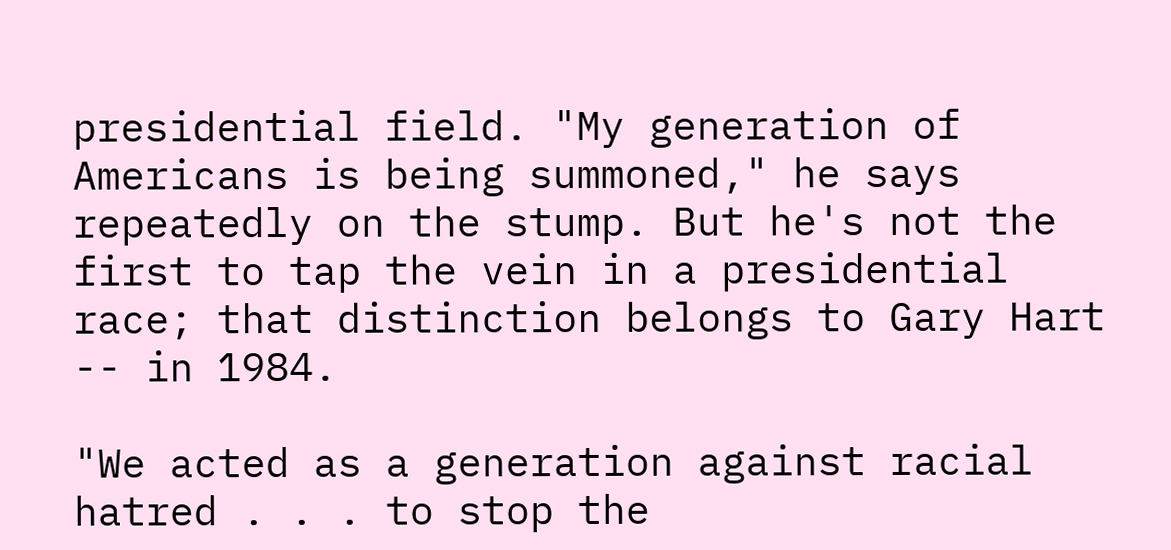presidential field. "My generation of Americans is being summoned," he says repeatedly on the stump. But he's not the first to tap the vein in a presidential race; that distinction belongs to Gary Hart -- in 1984.

"We acted as a generation against racial hatred . . . to stop the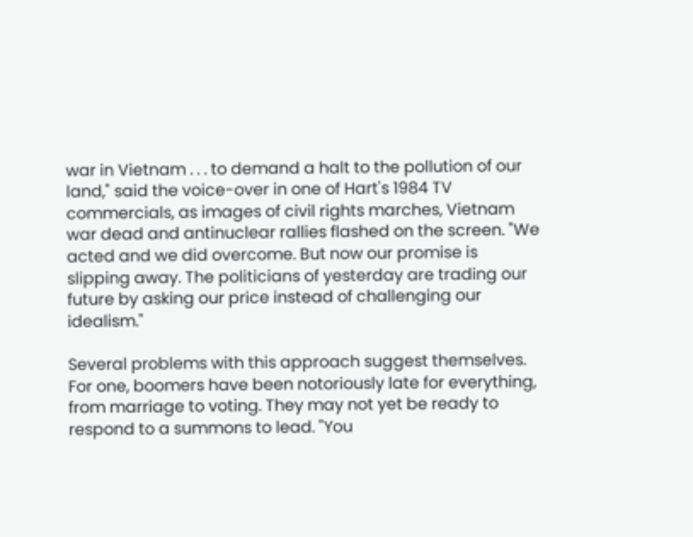war in Vietnam . . . to demand a halt to the pollution of our land," said the voice-over in one of Hart's 1984 TV commercials, as images of civil rights marches, Vietnam war dead and antinuclear rallies flashed on the screen. "We acted and we did overcome. But now our promise is slipping away. The politicians of yesterday are trading our future by asking our price instead of challenging our idealism."

Several problems with this approach suggest themselves. For one, boomers have been notoriously late for everything, from marriage to voting. They may not yet be ready to respond to a summons to lead. "You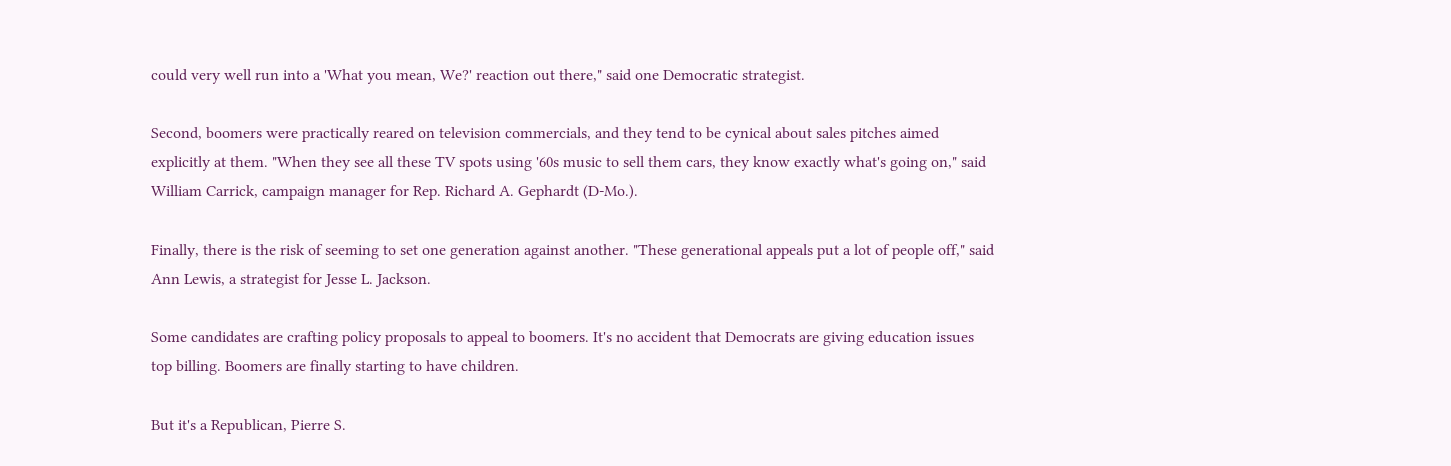could very well run into a 'What you mean, We?' reaction out there," said one Democratic strategist.

Second, boomers were practically reared on television commercials, and they tend to be cynical about sales pitches aimed explicitly at them. "When they see all these TV spots using '60s music to sell them cars, they know exactly what's going on," said William Carrick, campaign manager for Rep. Richard A. Gephardt (D-Mo.).

Finally, there is the risk of seeming to set one generation against another. "These generational appeals put a lot of people off," said Ann Lewis, a strategist for Jesse L. Jackson.

Some candidates are crafting policy proposals to appeal to boomers. It's no accident that Democrats are giving education issues top billing. Boomers are finally starting to have children.

But it's a Republican, Pierre S.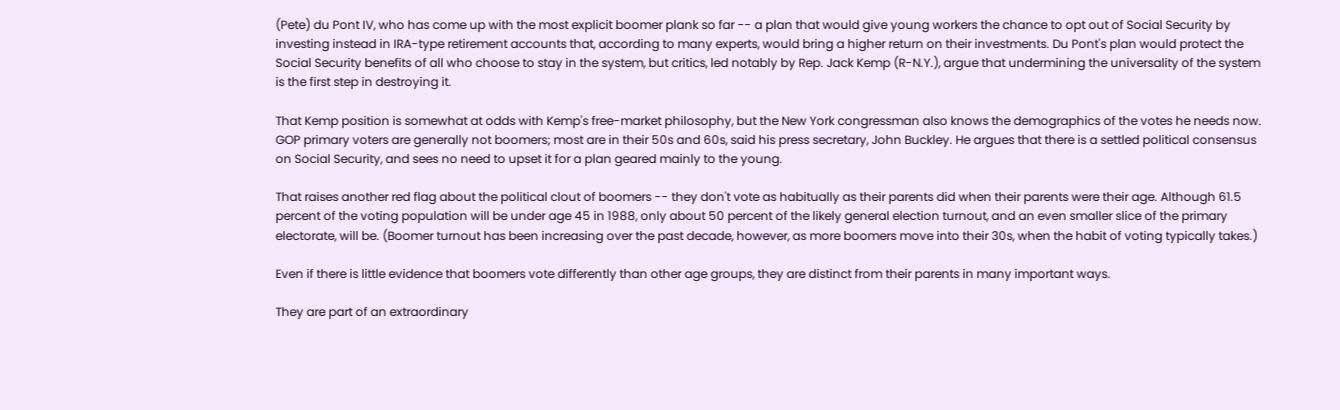(Pete) du Pont IV, who has come up with the most explicit boomer plank so far -- a plan that would give young workers the chance to opt out of Social Security by investing instead in IRA-type retirement accounts that, according to many experts, would bring a higher return on their investments. Du Pont's plan would protect the Social Security benefits of all who choose to stay in the system, but critics, led notably by Rep. Jack Kemp (R-N.Y.), argue that undermining the universality of the system is the first step in destroying it.

That Kemp position is somewhat at odds with Kemp's free-market philosophy, but the New York congressman also knows the demographics of the votes he needs now. GOP primary voters are generally not boomers; most are in their 50s and 60s, said his press secretary, John Buckley. He argues that there is a settled political consensus on Social Security, and sees no need to upset it for a plan geared mainly to the young.

That raises another red flag about the political clout of boomers -- they don't vote as habitually as their parents did when their parents were their age. Although 61.5 percent of the voting population will be under age 45 in 1988, only about 50 percent of the likely general election turnout, and an even smaller slice of the primary electorate, will be. (Boomer turnout has been increasing over the past decade, however, as more boomers move into their 30s, when the habit of voting typically takes.)

Even if there is little evidence that boomers vote differently than other age groups, they are distinct from their parents in many important ways.

They are part of an extraordinary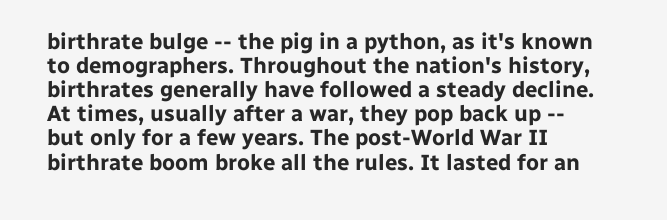birthrate bulge -- the pig in a python, as it's known to demographers. Throughout the nation's history, birthrates generally have followed a steady decline. At times, usually after a war, they pop back up -- but only for a few years. The post-World War II birthrate boom broke all the rules. It lasted for an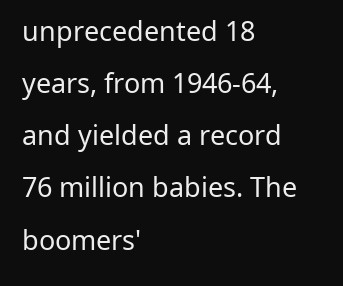unprecedented 18 years, from 1946-64, and yielded a record 76 million babies. The boomers'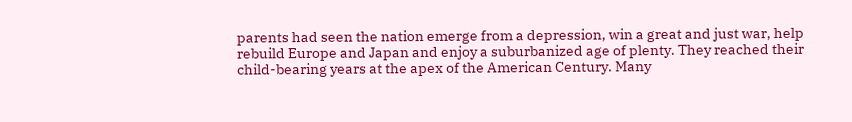parents had seen the nation emerge from a depression, win a great and just war, help rebuild Europe and Japan and enjoy a suburbanized age of plenty. They reached their child-bearing years at the apex of the American Century. Many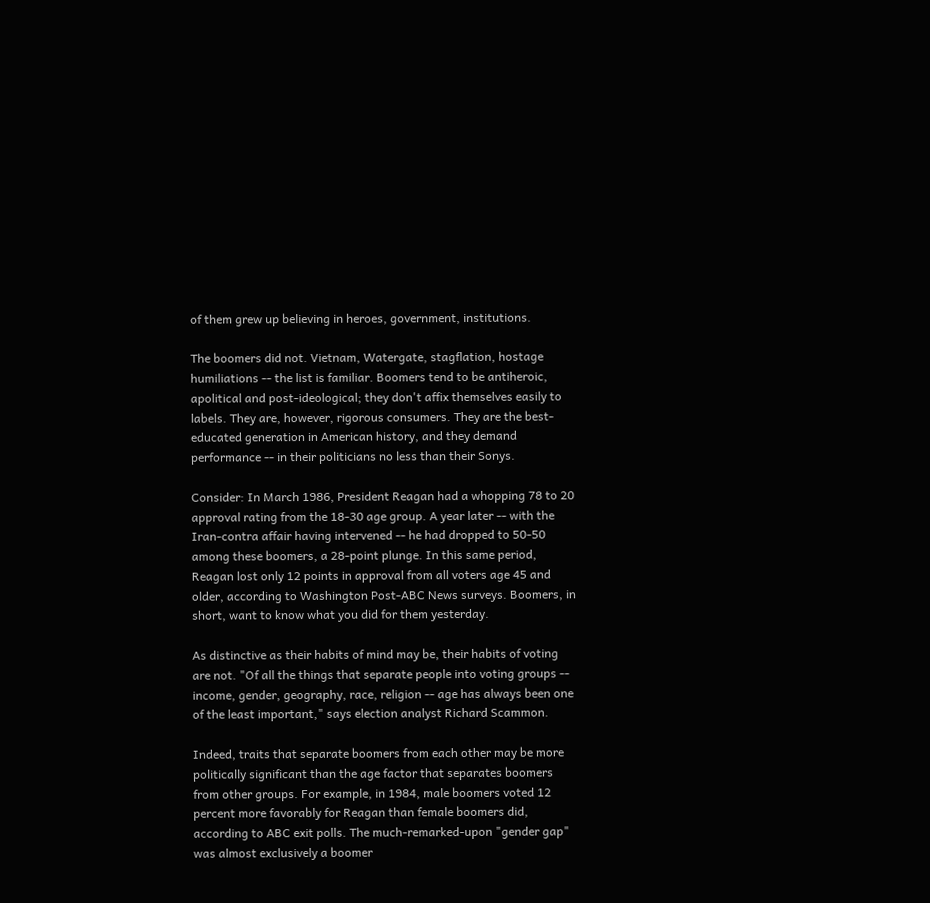of them grew up believing in heroes, government, institutions.

The boomers did not. Vietnam, Watergate, stagflation, hostage humiliations -- the list is familiar. Boomers tend to be antiheroic, apolitical and post-ideological; they don't affix themselves easily to labels. They are, however, rigorous consumers. They are the best-educated generation in American history, and they demand performance -- in their politicians no less than their Sonys.

Consider: In March 1986, President Reagan had a whopping 78 to 20 approval rating from the 18-30 age group. A year later -- with the Iran-contra affair having intervened -- he had dropped to 50-50 among these boomers, a 28-point plunge. In this same period, Reagan lost only 12 points in approval from all voters age 45 and older, according to Washington Post-ABC News surveys. Boomers, in short, want to know what you did for them yesterday.

As distinctive as their habits of mind may be, their habits of voting are not. "Of all the things that separate people into voting groups -- income, gender, geography, race, religion -- age has always been one of the least important," says election analyst Richard Scammon.

Indeed, traits that separate boomers from each other may be more politically significant than the age factor that separates boomers from other groups. For example, in 1984, male boomers voted 12 percent more favorably for Reagan than female boomers did, according to ABC exit polls. The much-remarked-upon "gender gap" was almost exclusively a boomer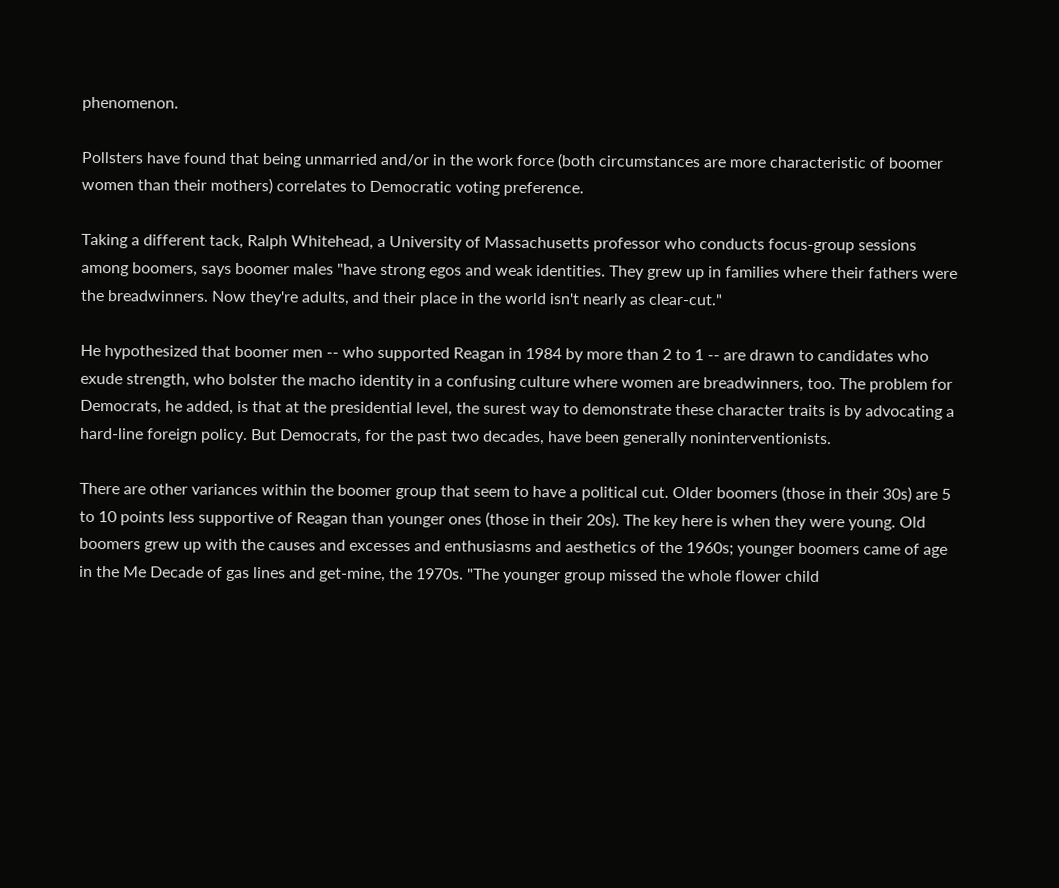phenomenon.

Pollsters have found that being unmarried and/or in the work force (both circumstances are more characteristic of boomer women than their mothers) correlates to Democratic voting preference.

Taking a different tack, Ralph Whitehead, a University of Massachusetts professor who conducts focus-group sessions among boomers, says boomer males "have strong egos and weak identities. They grew up in families where their fathers were the breadwinners. Now they're adults, and their place in the world isn't nearly as clear-cut."

He hypothesized that boomer men -- who supported Reagan in 1984 by more than 2 to 1 -- are drawn to candidates who exude strength, who bolster the macho identity in a confusing culture where women are breadwinners, too. The problem for Democrats, he added, is that at the presidential level, the surest way to demonstrate these character traits is by advocating a hard-line foreign policy. But Democrats, for the past two decades, have been generally noninterventionists.

There are other variances within the boomer group that seem to have a political cut. Older boomers (those in their 30s) are 5 to 10 points less supportive of Reagan than younger ones (those in their 20s). The key here is when they were young. Old boomers grew up with the causes and excesses and enthusiasms and aesthetics of the 1960s; younger boomers came of age in the Me Decade of gas lines and get-mine, the 1970s. "The younger group missed the whole flower child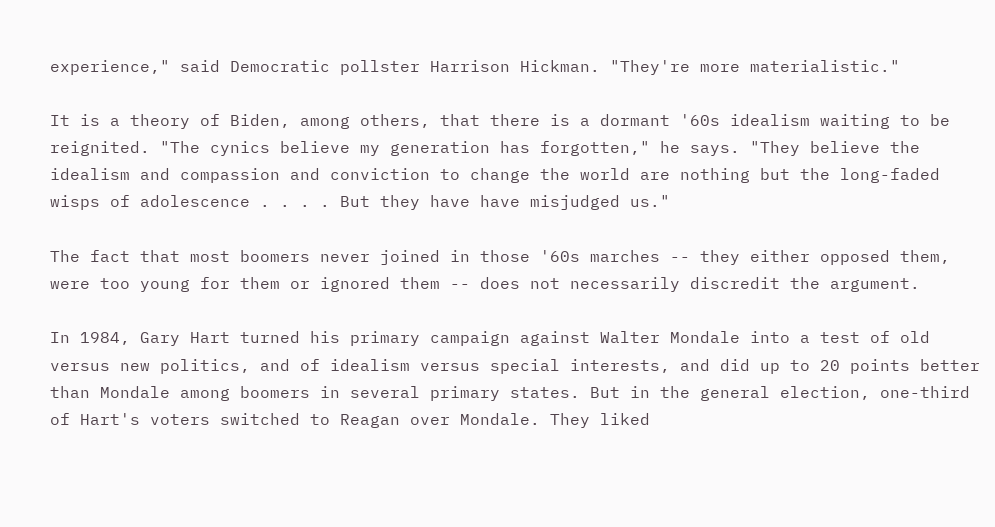experience," said Democratic pollster Harrison Hickman. "They're more materialistic."

It is a theory of Biden, among others, that there is a dormant '60s idealism waiting to be reignited. "The cynics believe my generation has forgotten," he says. "They believe the idealism and compassion and conviction to change the world are nothing but the long-faded wisps of adolescence . . . . But they have have misjudged us."

The fact that most boomers never joined in those '60s marches -- they either opposed them, were too young for them or ignored them -- does not necessarily discredit the argument.

In 1984, Gary Hart turned his primary campaign against Walter Mondale into a test of old versus new politics, and of idealism versus special interests, and did up to 20 points better than Mondale among boomers in several primary states. But in the general election, one-third of Hart's voters switched to Reagan over Mondale. They liked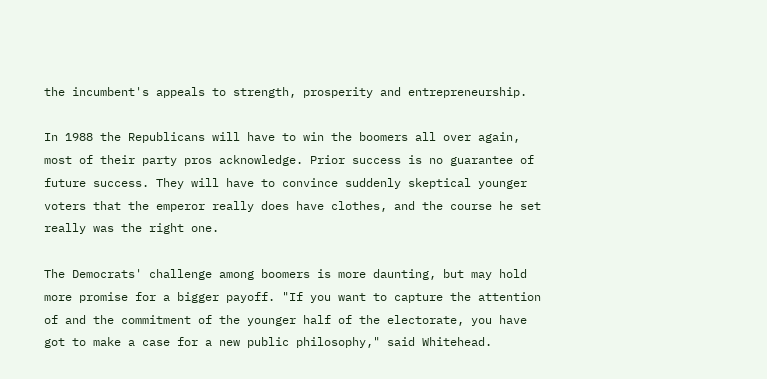the incumbent's appeals to strength, prosperity and entrepreneurship.

In 1988 the Republicans will have to win the boomers all over again, most of their party pros acknowledge. Prior success is no guarantee of future success. They will have to convince suddenly skeptical younger voters that the emperor really does have clothes, and the course he set really was the right one.

The Democrats' challenge among boomers is more daunting, but may hold more promise for a bigger payoff. "If you want to capture the attention of and the commitment of the younger half of the electorate, you have got to make a case for a new public philosophy," said Whitehead.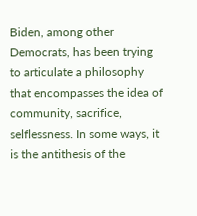Biden, among other Democrats, has been trying to articulate a philosophy that encompasses the idea of community, sacrifice, selflessness. In some ways, it is the antithesis of the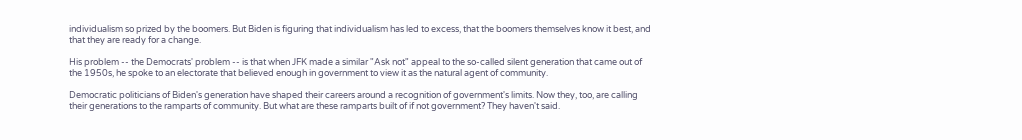individualism so prized by the boomers. But Biden is figuring that individualism has led to excess, that the boomers themselves know it best, and that they are ready for a change.

His problem -- the Democrats' problem -- is that when JFK made a similar "Ask not" appeal to the so-called silent generation that came out of the 1950s, he spoke to an electorate that believed enough in government to view it as the natural agent of community.

Democratic politicians of Biden's generation have shaped their careers around a recognition of government's limits. Now they, too, are calling their generations to the ramparts of community. But what are these ramparts built of if not government? They haven't said.